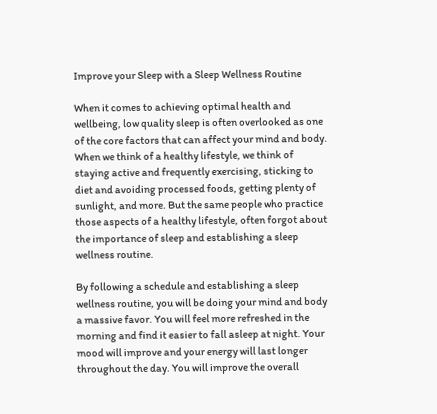Improve your Sleep with a Sleep Wellness Routine

When it comes to achieving optimal health and wellbeing, low quality sleep is often overlooked as one of the core factors that can affect your mind and body. When we think of a healthy lifestyle, we think of staying active and frequently exercising, sticking to diet and avoiding processed foods, getting plenty of sunlight, and more. But the same people who practice those aspects of a healthy lifestyle, often forgot about the importance of sleep and establishing a sleep wellness routine.

By following a schedule and establishing a sleep wellness routine, you will be doing your mind and body a massive favor. You will feel more refreshed in the morning and find it easier to fall asleep at night. Your mood will improve and your energy will last longer throughout the day. You will improve the overall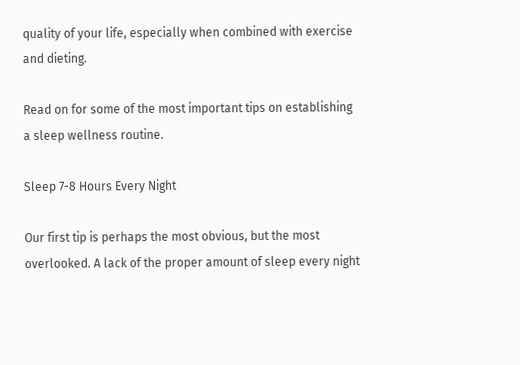quality of your life, especially when combined with exercise and dieting.

Read on for some of the most important tips on establishing a sleep wellness routine.

Sleep 7-8 Hours Every Night

Our first tip is perhaps the most obvious, but the most overlooked. A lack of the proper amount of sleep every night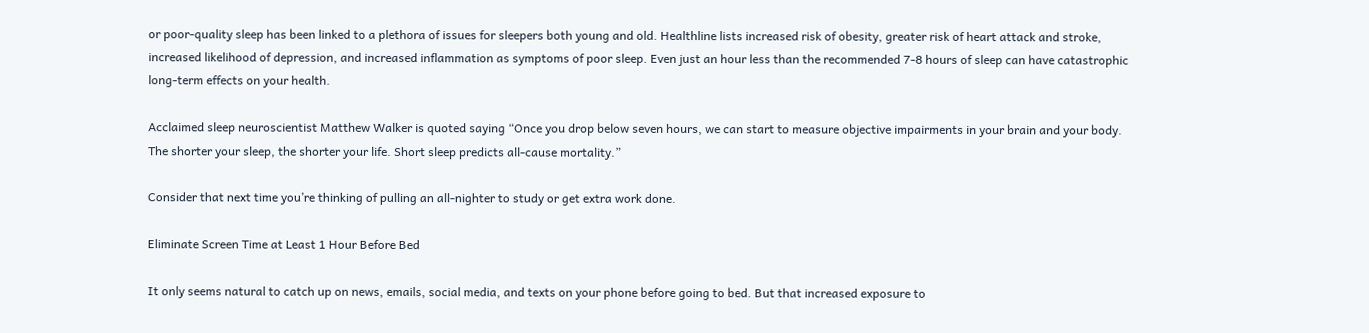or poor-quality sleep has been linked to a plethora of issues for sleepers both young and old. Healthline lists increased risk of obesity, greater risk of heart attack and stroke, increased likelihood of depression, and increased inflammation as symptoms of poor sleep. Even just an hour less than the recommended 7-8 hours of sleep can have catastrophic long-term effects on your health.

Acclaimed sleep neuroscientist Matthew Walker is quoted saying “Once you drop below seven hours, we can start to measure objective impairments in your brain and your body. The shorter your sleep, the shorter your life. Short sleep predicts all-cause mortality.”

Consider that next time you’re thinking of pulling an all-nighter to study or get extra work done.

Eliminate Screen Time at Least 1 Hour Before Bed

It only seems natural to catch up on news, emails, social media, and texts on your phone before going to bed. But that increased exposure to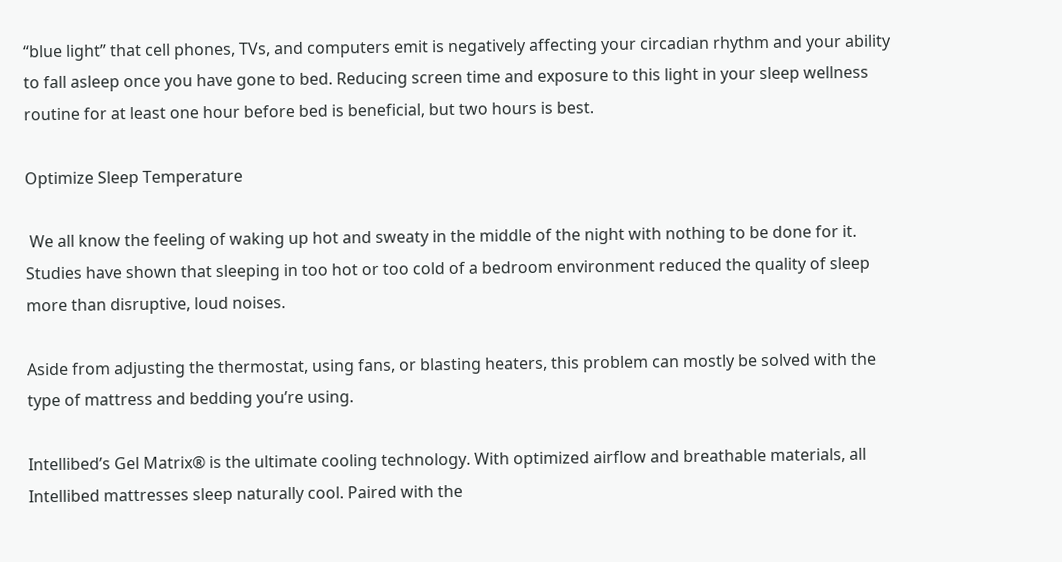“blue light” that cell phones, TVs, and computers emit is negatively affecting your circadian rhythm and your ability to fall asleep once you have gone to bed. Reducing screen time and exposure to this light in your sleep wellness routine for at least one hour before bed is beneficial, but two hours is best.

Optimize Sleep Temperature

 We all know the feeling of waking up hot and sweaty in the middle of the night with nothing to be done for it. Studies have shown that sleeping in too hot or too cold of a bedroom environment reduced the quality of sleep more than disruptive, loud noises.

Aside from adjusting the thermostat, using fans, or blasting heaters, this problem can mostly be solved with the type of mattress and bedding you’re using.

Intellibed’s Gel Matrix® is the ultimate cooling technology. With optimized airflow and breathable materials, all Intellibed mattresses sleep naturally cool. Paired with the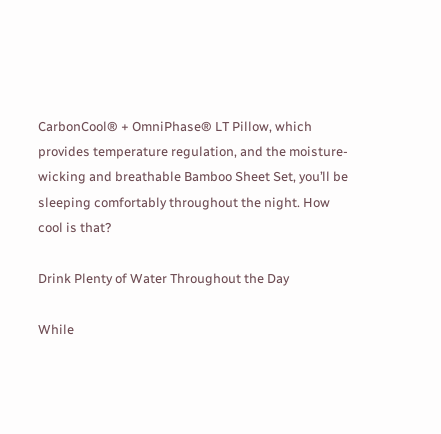CarbonCool® + OmniPhase® LT Pillow, which provides temperature regulation, and the moisture-wicking and breathable Bamboo Sheet Set, you’ll be sleeping comfortably throughout the night. How cool is that?

Drink Plenty of Water Throughout the Day

While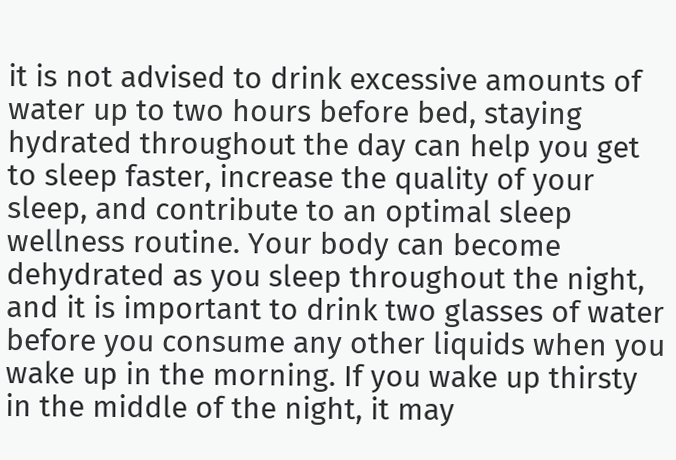it is not advised to drink excessive amounts of water up to two hours before bed, staying hydrated throughout the day can help you get to sleep faster, increase the quality of your sleep, and contribute to an optimal sleep wellness routine. Your body can become dehydrated as you sleep throughout the night, and it is important to drink two glasses of water before you consume any other liquids when you wake up in the morning. If you wake up thirsty in the middle of the night, it may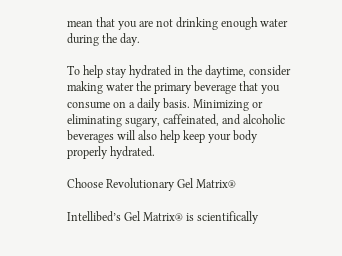mean that you are not drinking enough water during the day.

To help stay hydrated in the daytime, consider making water the primary beverage that you consume on a daily basis. Minimizing or eliminating sugary, caffeinated, and alcoholic beverages will also help keep your body properly hydrated.

Choose Revolutionary Gel Matrix®

Intellibed’s Gel Matrix® is scientifically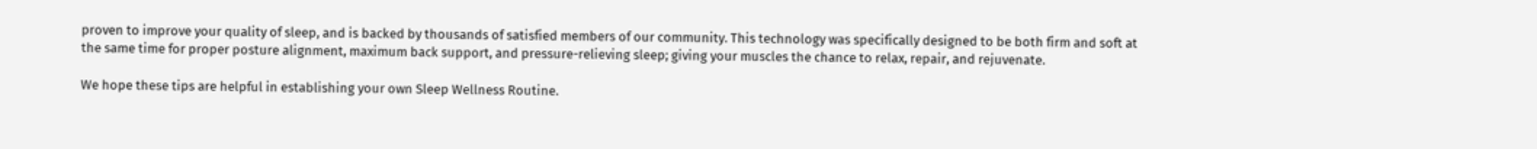proven to improve your quality of sleep, and is backed by thousands of satisfied members of our community. This technology was specifically designed to be both firm and soft at the same time for proper posture alignment, maximum back support, and pressure-relieving sleep; giving your muscles the chance to relax, repair, and rejuvenate.

We hope these tips are helpful in establishing your own Sleep Wellness Routine.